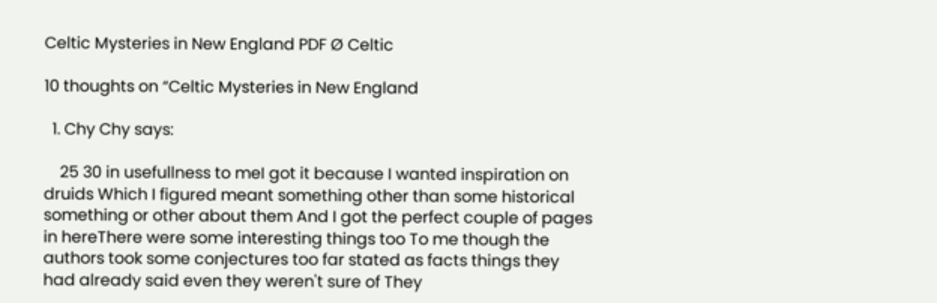Celtic Mysteries in New England PDF Ø Celtic

10 thoughts on “Celtic Mysteries in New England

  1. Chy Chy says:

    25 30 in usefullness to meI got it because I wanted inspiration on druids Which I figured meant something other than some historical something or other about them And I got the perfect couple of pages in hereThere were some interesting things too To me though the authors took some conjectures too far stated as facts things they had already said even they weren't sure of They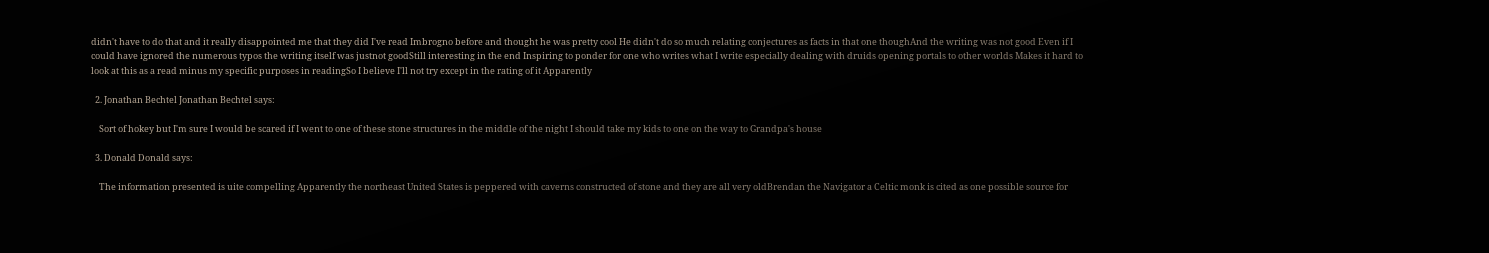didn't have to do that and it really disappointed me that they did I've read Imbrogno before and thought he was pretty cool He didn't do so much relating conjectures as facts in that one thoughAnd the writing was not good Even if I could have ignored the numerous typos the writing itself was justnot goodStill interesting in the end Inspiring to ponder for one who writes what I write especially dealing with druids opening portals to other worlds Makes it hard to look at this as a read minus my specific purposes in readingSo I believe I'll not try except in the rating of it Apparently

  2. Jonathan Bechtel Jonathan Bechtel says:

    Sort of hokey but I'm sure I would be scared if I went to one of these stone structures in the middle of the night I should take my kids to one on the way to Grandpa's house

  3. Donald Donald says:

    The information presented is uite compelling Apparently the northeast United States is peppered with caverns constructed of stone and they are all very oldBrendan the Navigator a Celtic monk is cited as one possible source for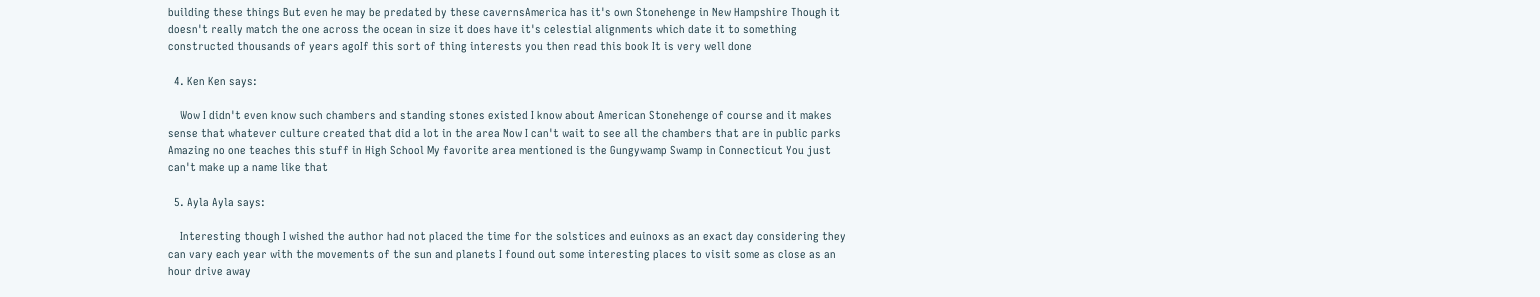building these things But even he may be predated by these cavernsAmerica has it's own Stonehenge in New Hampshire Though it doesn't really match the one across the ocean in size it does have it's celestial alignments which date it to something constructed thousands of years agoIf this sort of thing interests you then read this book It is very well done

  4. Ken Ken says:

    Wow I didn't even know such chambers and standing stones existed I know about American Stonehenge of course and it makes sense that whatever culture created that did a lot in the area Now I can't wait to see all the chambers that are in public parks Amazing no one teaches this stuff in High School My favorite area mentioned is the Gungywamp Swamp in Connecticut You just can't make up a name like that

  5. Ayla Ayla says:

    Interesting though I wished the author had not placed the time for the solstices and euinoxs as an exact day considering they can vary each year with the movements of the sun and planets I found out some interesting places to visit some as close as an hour drive away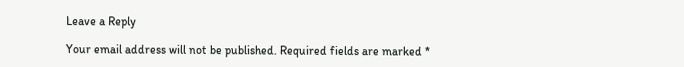Leave a Reply

Your email address will not be published. Required fields are marked *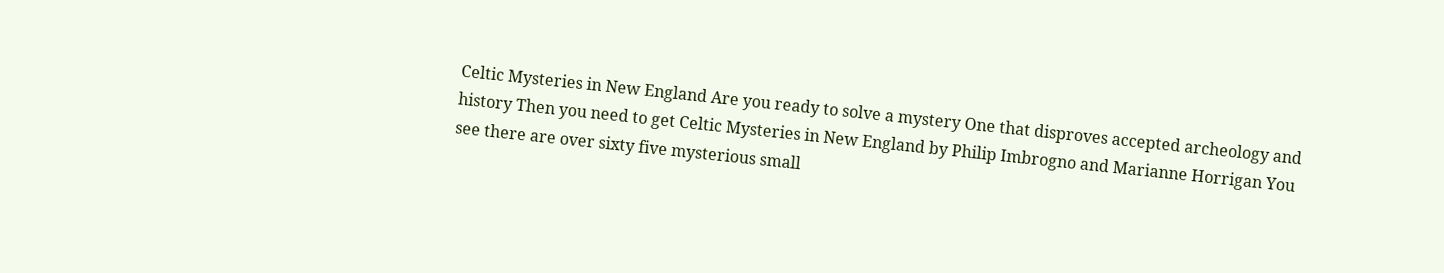Celtic Mysteries in New England Are you ready to solve a mystery One that disproves accepted archeology and history Then you need to get Celtic Mysteries in New England by Philip Imbrogno and Marianne Horrigan You see there are over sixty five mysterious small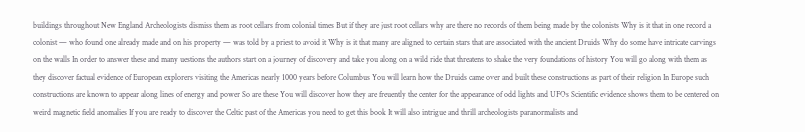buildings throughout New England Archeologists dismiss them as root cellars from colonial times But if they are just root cellars why are there no records of them being made by the colonists Why is it that in one record a colonist — who found one already made and on his property — was told by a priest to avoid it Why is it that many are aligned to certain stars that are associated with the ancient Druids Why do some have intricate carvings on the walls In order to answer these and many uestions the authors start on a journey of discovery and take you along on a wild ride that threatens to shake the very foundations of history You will go along with them as they discover factual evidence of European explorers visiting the Americas nearly 1000 years before Columbus You will learn how the Druids came over and built these constructions as part of their religion In Europe such constructions are known to appear along lines of energy and power So are these You will discover how they are freuently the center for the appearance of odd lights and UFOs Scientific evidence shows them to be centered on weird magnetic field anomalies If you are ready to discover the Celtic past of the Americas you need to get this book It will also intrigue and thrill archeologists paranormalists and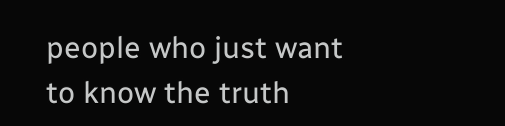people who just want to know the truth